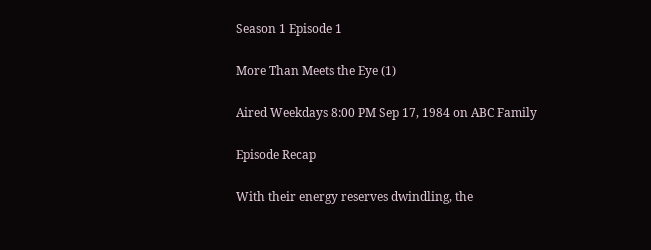Season 1 Episode 1

More Than Meets the Eye (1)

Aired Weekdays 8:00 PM Sep 17, 1984 on ABC Family

Episode Recap

With their energy reserves dwindling, the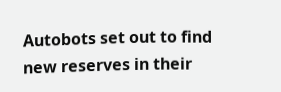Autobots set out to find new reserves in their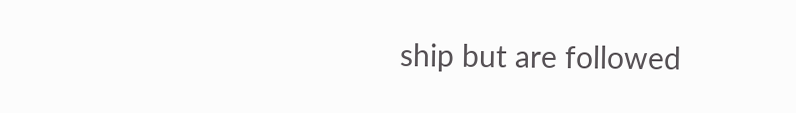ship but are followed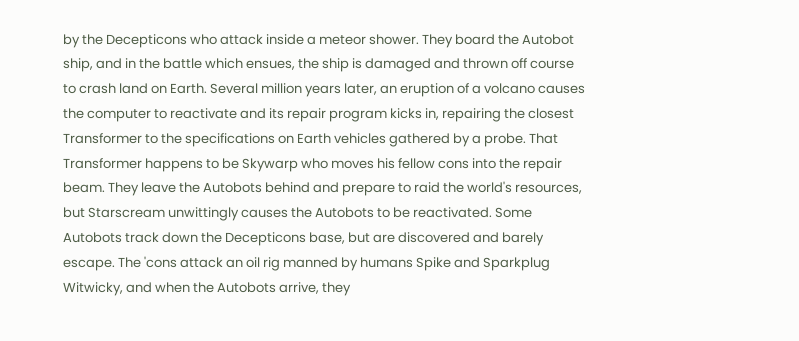by the Decepticons who attack inside a meteor shower. They board the Autobot ship, and in the battle which ensues, the ship is damaged and thrown off course to crash land on Earth. Several million years later, an eruption of a volcano causes the computer to reactivate and its repair program kicks in, repairing the closest Transformer to the specifications on Earth vehicles gathered by a probe. That Transformer happens to be Skywarp who moves his fellow cons into the repair beam. They leave the Autobots behind and prepare to raid the world's resources, but Starscream unwittingly causes the Autobots to be reactivated. Some Autobots track down the Decepticons base, but are discovered and barely escape. The 'cons attack an oil rig manned by humans Spike and Sparkplug Witwicky, and when the Autobots arrive, they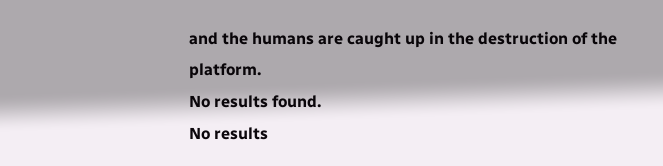and the humans are caught up in the destruction of the platform.
No results found.
No results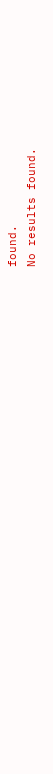found.
No results found.